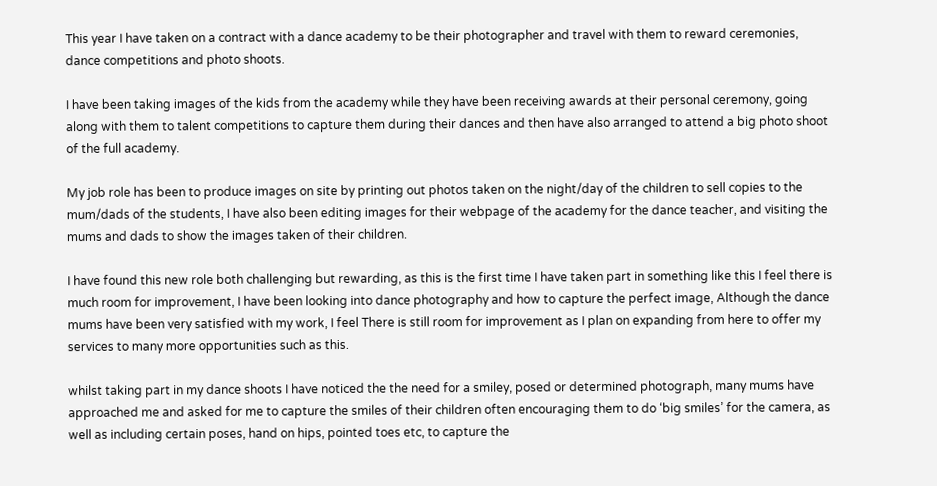This year I have taken on a contract with a dance academy to be their photographer and travel with them to reward ceremonies, dance competitions and photo shoots.

I have been taking images of the kids from the academy while they have been receiving awards at their personal ceremony, going along with them to talent competitions to capture them during their dances and then have also arranged to attend a big photo shoot of the full academy.

My job role has been to produce images on site by printing out photos taken on the night/day of the children to sell copies to the mum/dads of the students, I have also been editing images for their webpage of the academy for the dance teacher, and visiting the mums and dads to show the images taken of their children.

I have found this new role both challenging but rewarding, as this is the first time I have taken part in something like this I feel there is much room for improvement, I have been looking into dance photography and how to capture the perfect image, Although the dance mums have been very satisfied with my work, I feel There is still room for improvement as I plan on expanding from here to offer my services to many more opportunities such as this.

whilst taking part in my dance shoots I have noticed the the need for a smiley, posed or determined photograph, many mums have approached me and asked for me to capture the smiles of their children often encouraging them to do ‘big smiles’ for the camera, as well as including certain poses, hand on hips, pointed toes etc, to capture the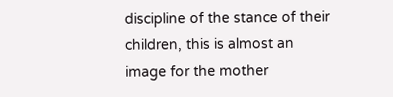discipline of the stance of their children, this is almost an image for the mother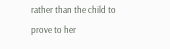rather than the child to prove to her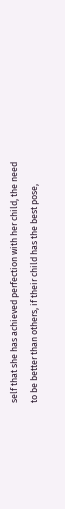self that she has achieved perfection with her child, the need to be better than others, if their child has the best pose,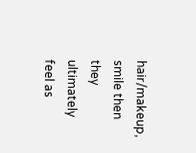hair/makeup, smile then they ultimately feel as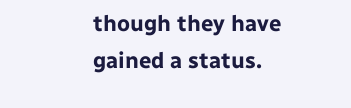though they have gained a status.